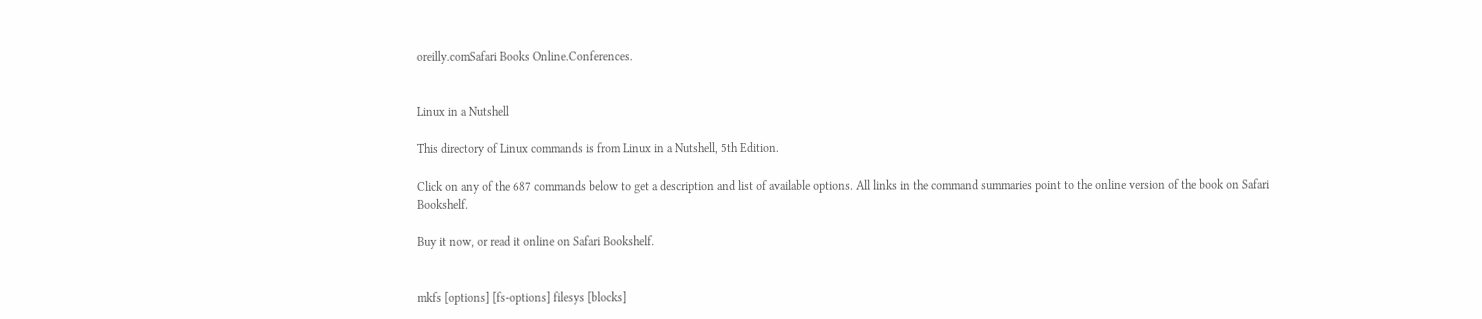oreilly.comSafari Books Online.Conferences.


Linux in a Nutshell

This directory of Linux commands is from Linux in a Nutshell, 5th Edition.

Click on any of the 687 commands below to get a description and list of available options. All links in the command summaries point to the online version of the book on Safari Bookshelf.

Buy it now, or read it online on Safari Bookshelf.


mkfs [options] [fs-options] filesys [blocks]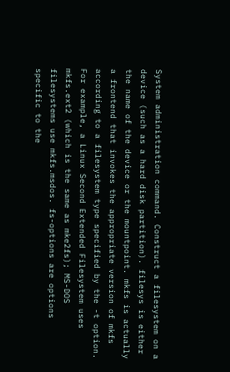System administration command. Construct a filesystem on a device (such as a hard disk partition). filesys is either the name of the device or the mountpoint. mkfs is actually a frontend that invokes the appropriate version of mkfs according to a filesystem type specified by the -t option. For example, a Linux Second Extended Filesystem uses mkfs.ext2 (which is the same as mke2fs); MS-DOS filesystems use mkfs.msdos. fs-options are options specific to the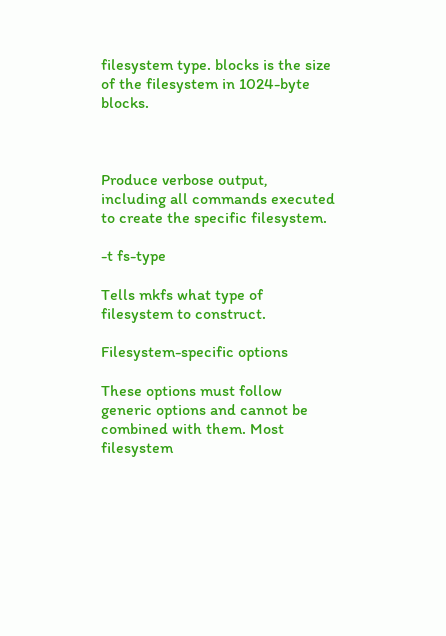filesystem type. blocks is the size of the filesystem in 1024-byte blocks.



Produce verbose output, including all commands executed to create the specific filesystem.

-t fs-type

Tells mkfs what type of filesystem to construct.

Filesystem-specific options

These options must follow generic options and cannot be combined with them. Most filesystem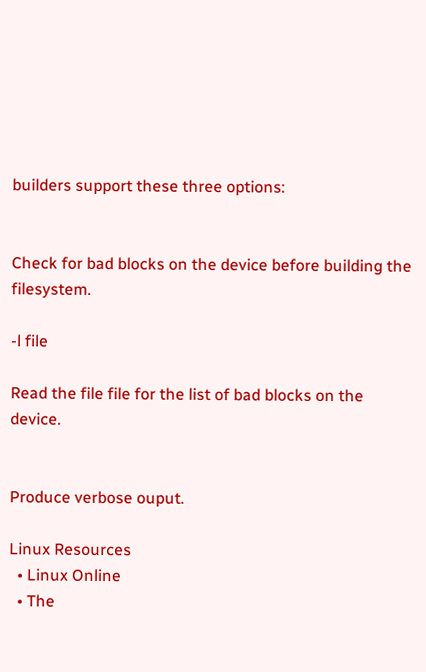builders support these three options:


Check for bad blocks on the device before building the filesystem.

-l file

Read the file file for the list of bad blocks on the device.


Produce verbose ouput.

Linux Resources
  • Linux Online
  • The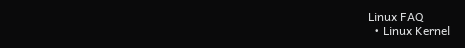Linux FAQ
  • Linux Kernel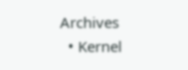Archives
  • Kernel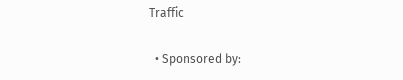Traffic

  • Sponsored by: